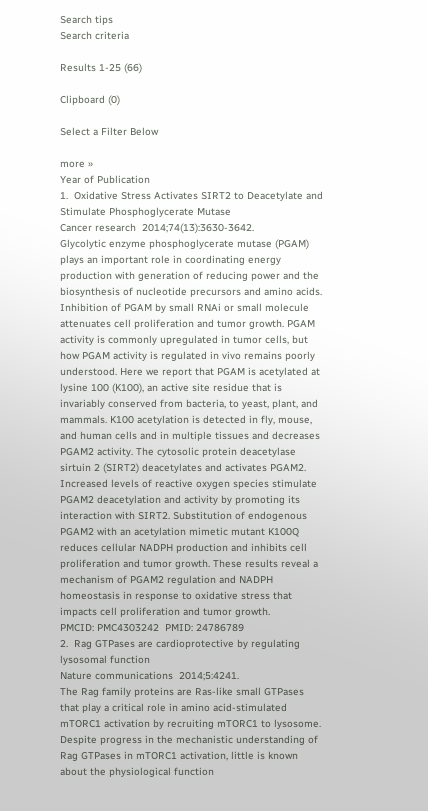Search tips
Search criteria

Results 1-25 (66)

Clipboard (0)

Select a Filter Below

more »
Year of Publication
1.  Oxidative Stress Activates SIRT2 to Deacetylate and Stimulate Phosphoglycerate Mutase
Cancer research  2014;74(13):3630-3642.
Glycolytic enzyme phosphoglycerate mutase (PGAM) plays an important role in coordinating energy production with generation of reducing power and the biosynthesis of nucleotide precursors and amino acids. Inhibition of PGAM by small RNAi or small molecule attenuates cell proliferation and tumor growth. PGAM activity is commonly upregulated in tumor cells, but how PGAM activity is regulated in vivo remains poorly understood. Here we report that PGAM is acetylated at lysine 100 (K100), an active site residue that is invariably conserved from bacteria, to yeast, plant, and mammals. K100 acetylation is detected in fly, mouse, and human cells and in multiple tissues and decreases PGAM2 activity. The cytosolic protein deacetylase sirtuin 2 (SIRT2) deacetylates and activates PGAM2. Increased levels of reactive oxygen species stimulate PGAM2 deacetylation and activity by promoting its interaction with SIRT2. Substitution of endogenous PGAM2 with an acetylation mimetic mutant K100Q reduces cellular NADPH production and inhibits cell proliferation and tumor growth. These results reveal a mechanism of PGAM2 regulation and NADPH homeostasis in response to oxidative stress that impacts cell proliferation and tumor growth.
PMCID: PMC4303242  PMID: 24786789
2.  Rag GTPases are cardioprotective by regulating lysosomal function
Nature communications  2014;5:4241.
The Rag family proteins are Ras-like small GTPases that play a critical role in amino acid-stimulated mTORC1 activation by recruiting mTORC1 to lysosome. Despite progress in the mechanistic understanding of Rag GTPases in mTORC1 activation, little is known about the physiological function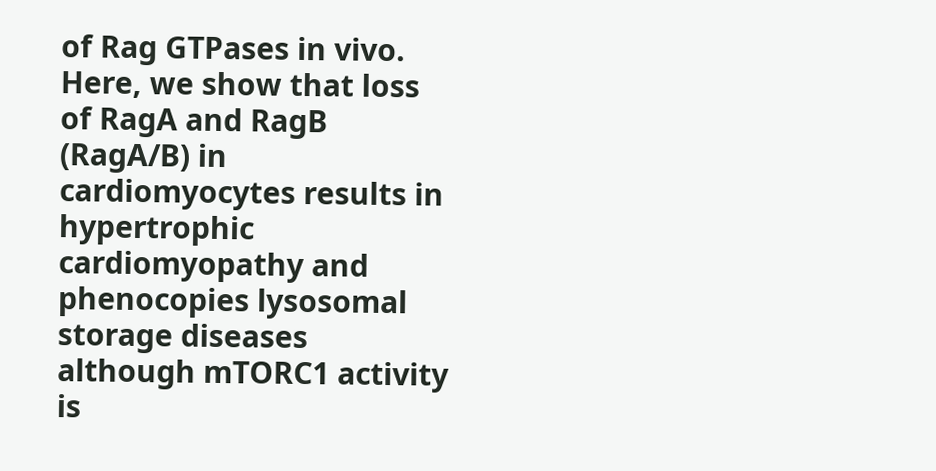of Rag GTPases in vivo. Here, we show that loss of RagA and RagB (RagA/B) in cardiomyocytes results in hypertrophic cardiomyopathy and phenocopies lysosomal storage diseases although mTORC1 activity is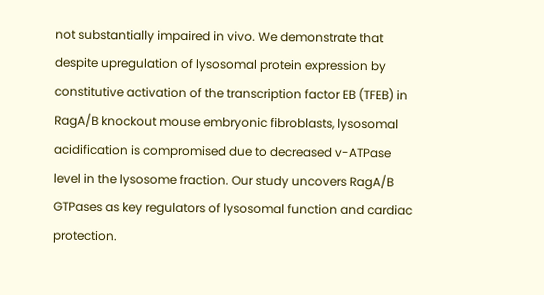not substantially impaired in vivo. We demonstrate that despite upregulation of lysosomal protein expression by constitutive activation of the transcription factor EB (TFEB) in RagA/B knockout mouse embryonic fibroblasts, lysosomal acidification is compromised due to decreased v-ATPase level in the lysosome fraction. Our study uncovers RagA/B GTPases as key regulators of lysosomal function and cardiac protection.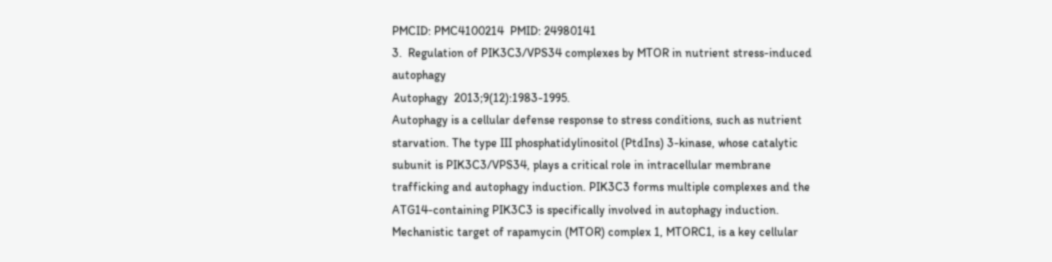PMCID: PMC4100214  PMID: 24980141
3.  Regulation of PIK3C3/VPS34 complexes by MTOR in nutrient stress-induced autophagy
Autophagy  2013;9(12):1983-1995.
Autophagy is a cellular defense response to stress conditions, such as nutrient starvation. The type III phosphatidylinositol (PtdIns) 3-kinase, whose catalytic subunit is PIK3C3/VPS34, plays a critical role in intracellular membrane trafficking and autophagy induction. PIK3C3 forms multiple complexes and the ATG14-containing PIK3C3 is specifically involved in autophagy induction. Mechanistic target of rapamycin (MTOR) complex 1, MTORC1, is a key cellular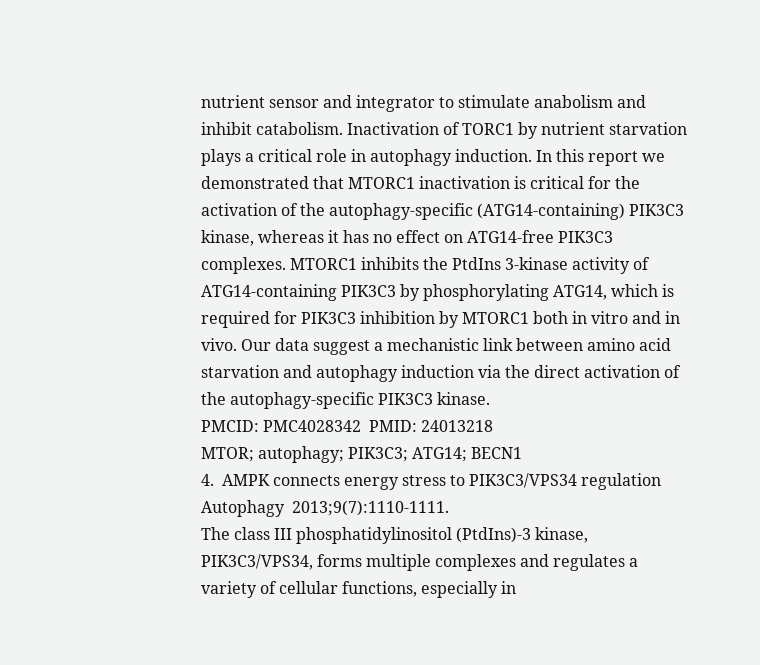nutrient sensor and integrator to stimulate anabolism and inhibit catabolism. Inactivation of TORC1 by nutrient starvation plays a critical role in autophagy induction. In this report we demonstrated that MTORC1 inactivation is critical for the activation of the autophagy-specific (ATG14-containing) PIK3C3 kinase, whereas it has no effect on ATG14-free PIK3C3 complexes. MTORC1 inhibits the PtdIns 3-kinase activity of ATG14-containing PIK3C3 by phosphorylating ATG14, which is required for PIK3C3 inhibition by MTORC1 both in vitro and in vivo. Our data suggest a mechanistic link between amino acid starvation and autophagy induction via the direct activation of the autophagy-specific PIK3C3 kinase.
PMCID: PMC4028342  PMID: 24013218
MTOR; autophagy; PIK3C3; ATG14; BECN1
4.  AMPK connects energy stress to PIK3C3/VPS34 regulation
Autophagy  2013;9(7):1110-1111.
The class III phosphatidylinositol (PtdIns)-3 kinase, PIK3C3/VPS34, forms multiple complexes and regulates a variety of cellular functions, especially in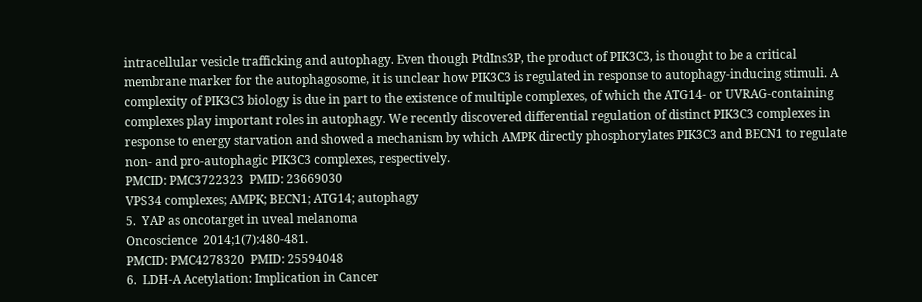intracellular vesicle trafficking and autophagy. Even though PtdIns3P, the product of PIK3C3, is thought to be a critical membrane marker for the autophagosome, it is unclear how PIK3C3 is regulated in response to autophagy-inducing stimuli. A complexity of PIK3C3 biology is due in part to the existence of multiple complexes, of which the ATG14- or UVRAG-containing complexes play important roles in autophagy. We recently discovered differential regulation of distinct PIK3C3 complexes in response to energy starvation and showed a mechanism by which AMPK directly phosphorylates PIK3C3 and BECN1 to regulate non- and pro-autophagic PIK3C3 complexes, respectively.
PMCID: PMC3722323  PMID: 23669030
VPS34 complexes; AMPK; BECN1; ATG14; autophagy
5.  YAP as oncotarget in uveal melanoma
Oncoscience  2014;1(7):480-481.
PMCID: PMC4278320  PMID: 25594048
6.  LDH-A Acetylation: Implication in Cancer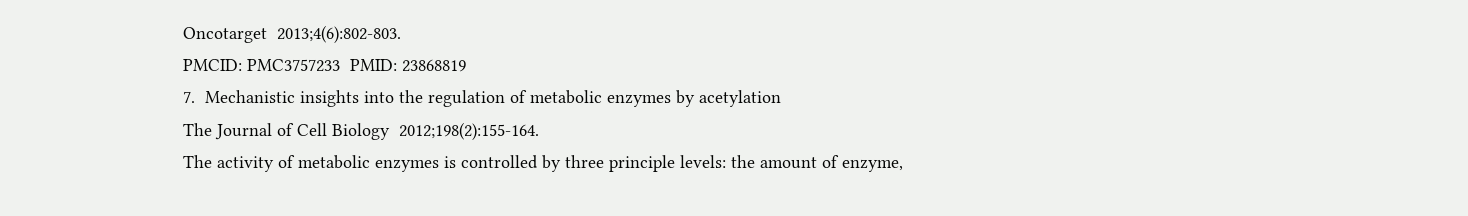Oncotarget  2013;4(6):802-803.
PMCID: PMC3757233  PMID: 23868819
7.  Mechanistic insights into the regulation of metabolic enzymes by acetylation
The Journal of Cell Biology  2012;198(2):155-164.
The activity of metabolic enzymes is controlled by three principle levels: the amount of enzyme,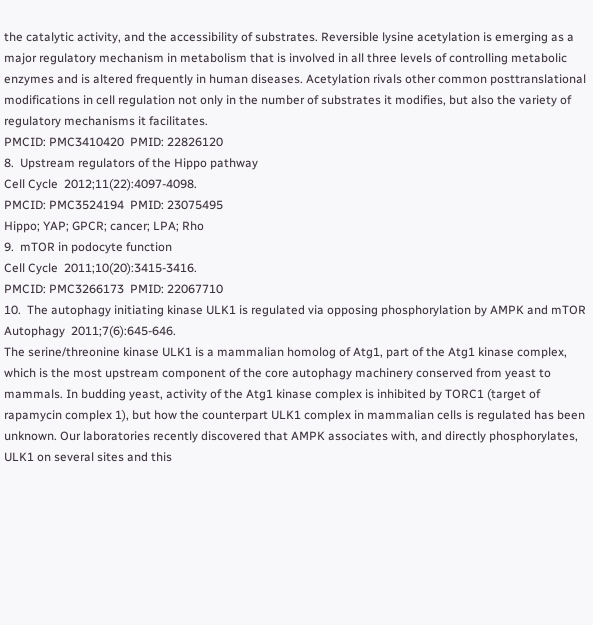the catalytic activity, and the accessibility of substrates. Reversible lysine acetylation is emerging as a major regulatory mechanism in metabolism that is involved in all three levels of controlling metabolic enzymes and is altered frequently in human diseases. Acetylation rivals other common posttranslational modifications in cell regulation not only in the number of substrates it modifies, but also the variety of regulatory mechanisms it facilitates.
PMCID: PMC3410420  PMID: 22826120
8.  Upstream regulators of the Hippo pathway
Cell Cycle  2012;11(22):4097-4098.
PMCID: PMC3524194  PMID: 23075495
Hippo; YAP; GPCR; cancer; LPA; Rho
9.  mTOR in podocyte function
Cell Cycle  2011;10(20):3415-3416.
PMCID: PMC3266173  PMID: 22067710
10.  The autophagy initiating kinase ULK1 is regulated via opposing phosphorylation by AMPK and mTOR
Autophagy  2011;7(6):645-646.
The serine/threonine kinase ULK1 is a mammalian homolog of Atg1, part of the Atg1 kinase complex, which is the most upstream component of the core autophagy machinery conserved from yeast to mammals. In budding yeast, activity of the Atg1 kinase complex is inhibited by TORC1 (target of rapamycin complex 1), but how the counterpart ULK1 complex in mammalian cells is regulated has been unknown. Our laboratories recently discovered that AMPK associates with, and directly phosphorylates, ULK1 on several sites and this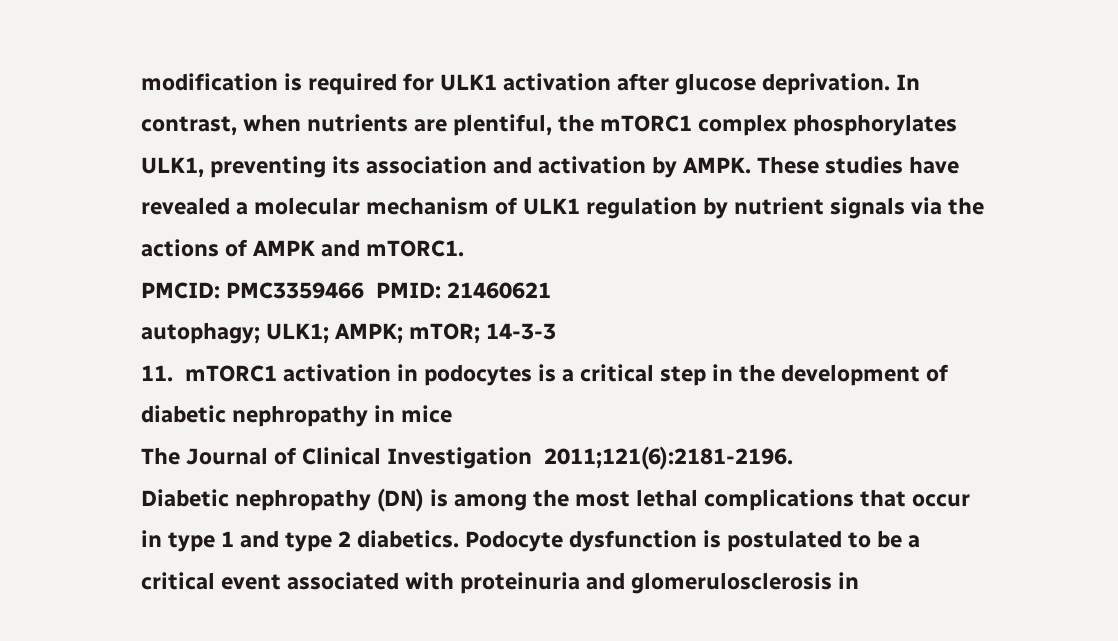modification is required for ULK1 activation after glucose deprivation. In contrast, when nutrients are plentiful, the mTORC1 complex phosphorylates ULK1, preventing its association and activation by AMPK. These studies have revealed a molecular mechanism of ULK1 regulation by nutrient signals via the actions of AMPK and mTORC1.
PMCID: PMC3359466  PMID: 21460621
autophagy; ULK1; AMPK; mTOR; 14-3-3
11.  mTORC1 activation in podocytes is a critical step in the development of diabetic nephropathy in mice
The Journal of Clinical Investigation  2011;121(6):2181-2196.
Diabetic nephropathy (DN) is among the most lethal complications that occur in type 1 and type 2 diabetics. Podocyte dysfunction is postulated to be a critical event associated with proteinuria and glomerulosclerosis in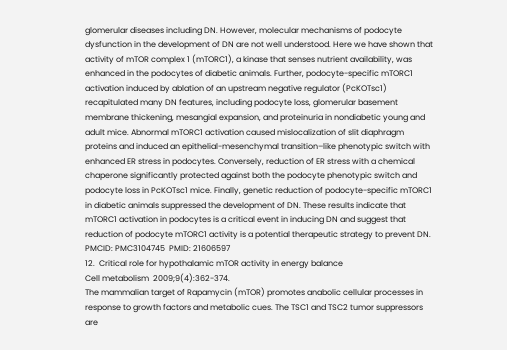glomerular diseases including DN. However, molecular mechanisms of podocyte dysfunction in the development of DN are not well understood. Here we have shown that activity of mTOR complex 1 (mTORC1), a kinase that senses nutrient availability, was enhanced in the podocytes of diabetic animals. Further, podocyte-specific mTORC1 activation induced by ablation of an upstream negative regulator (PcKOTsc1) recapitulated many DN features, including podocyte loss, glomerular basement membrane thickening, mesangial expansion, and proteinuria in nondiabetic young and adult mice. Abnormal mTORC1 activation caused mislocalization of slit diaphragm proteins and induced an epithelial-mesenchymal transition–like phenotypic switch with enhanced ER stress in podocytes. Conversely, reduction of ER stress with a chemical chaperone significantly protected against both the podocyte phenotypic switch and podocyte loss in PcKOTsc1 mice. Finally, genetic reduction of podocyte-specific mTORC1 in diabetic animals suppressed the development of DN. These results indicate that mTORC1 activation in podocytes is a critical event in inducing DN and suggest that reduction of podocyte mTORC1 activity is a potential therapeutic strategy to prevent DN.
PMCID: PMC3104745  PMID: 21606597
12.  Critical role for hypothalamic mTOR activity in energy balance
Cell metabolism  2009;9(4):362-374.
The mammalian target of Rapamycin (mTOR) promotes anabolic cellular processes in response to growth factors and metabolic cues. The TSC1 and TSC2 tumor suppressors are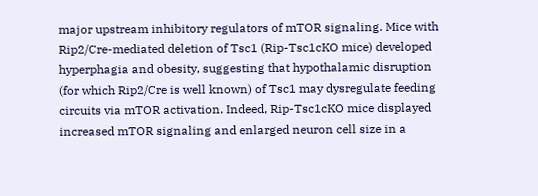major upstream inhibitory regulators of mTOR signaling. Mice with Rip2/Cre-mediated deletion of Tsc1 (Rip-Tsc1cKO mice) developed hyperphagia and obesity, suggesting that hypothalamic disruption (for which Rip2/Cre is well known) of Tsc1 may dysregulate feeding circuits via mTOR activation. Indeed, Rip-Tsc1cKO mice displayed increased mTOR signaling and enlarged neuron cell size in a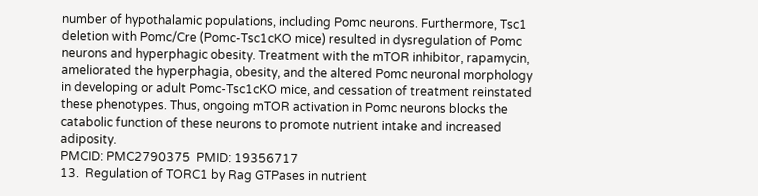number of hypothalamic populations, including Pomc neurons. Furthermore, Tsc1 deletion with Pomc/Cre (Pomc-Tsc1cKO mice) resulted in dysregulation of Pomc neurons and hyperphagic obesity. Treatment with the mTOR inhibitor, rapamycin, ameliorated the hyperphagia, obesity, and the altered Pomc neuronal morphology in developing or adult Pomc-Tsc1cKO mice, and cessation of treatment reinstated these phenotypes. Thus, ongoing mTOR activation in Pomc neurons blocks the catabolic function of these neurons to promote nutrient intake and increased adiposity.
PMCID: PMC2790375  PMID: 19356717
13.  Regulation of TORC1 by Rag GTPases in nutrient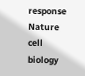response
Nature cell biology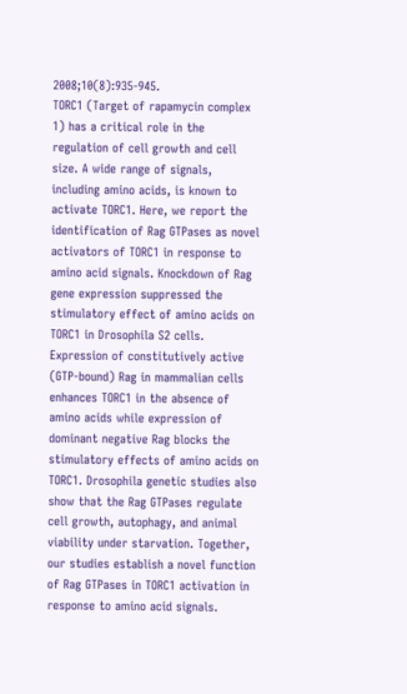2008;10(8):935-945.
TORC1 (Target of rapamycin complex 1) has a critical role in the regulation of cell growth and cell size. A wide range of signals, including amino acids, is known to activate TORC1. Here, we report the identification of Rag GTPases as novel activators of TORC1 in response to amino acid signals. Knockdown of Rag gene expression suppressed the stimulatory effect of amino acids on TORC1 in Drosophila S2 cells. Expression of constitutively active (GTP-bound) Rag in mammalian cells enhances TORC1 in the absence of amino acids while expression of dominant negative Rag blocks the stimulatory effects of amino acids on TORC1. Drosophila genetic studies also show that the Rag GTPases regulate cell growth, autophagy, and animal viability under starvation. Together, our studies establish a novel function of Rag GTPases in TORC1 activation in response to amino acid signals.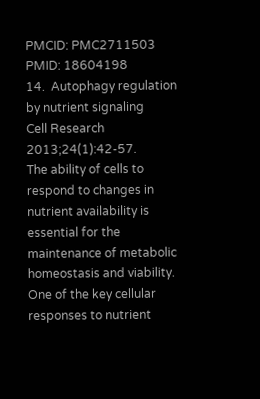PMCID: PMC2711503  PMID: 18604198
14.  Autophagy regulation by nutrient signaling
Cell Research  2013;24(1):42-57.
The ability of cells to respond to changes in nutrient availability is essential for the maintenance of metabolic homeostasis and viability. One of the key cellular responses to nutrient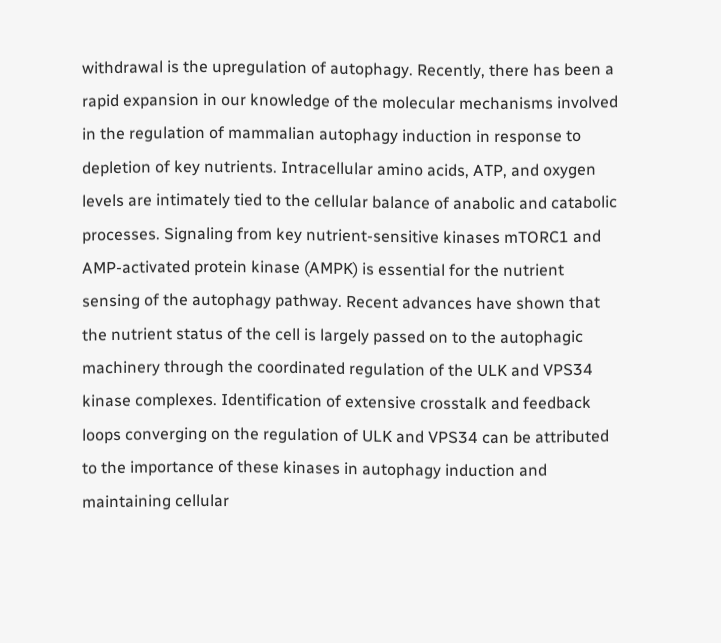withdrawal is the upregulation of autophagy. Recently, there has been a rapid expansion in our knowledge of the molecular mechanisms involved in the regulation of mammalian autophagy induction in response to depletion of key nutrients. Intracellular amino acids, ATP, and oxygen levels are intimately tied to the cellular balance of anabolic and catabolic processes. Signaling from key nutrient-sensitive kinases mTORC1 and AMP-activated protein kinase (AMPK) is essential for the nutrient sensing of the autophagy pathway. Recent advances have shown that the nutrient status of the cell is largely passed on to the autophagic machinery through the coordinated regulation of the ULK and VPS34 kinase complexes. Identification of extensive crosstalk and feedback loops converging on the regulation of ULK and VPS34 can be attributed to the importance of these kinases in autophagy induction and maintaining cellular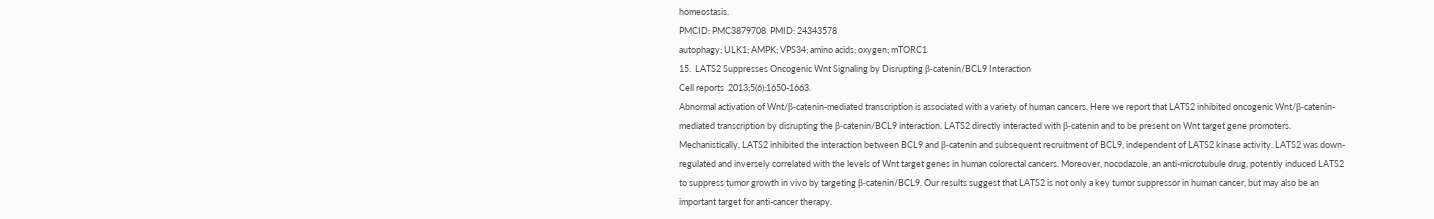homeostasis.
PMCID: PMC3879708  PMID: 24343578
autophagy; ULK1; AMPK; VPS34; amino acids; oxygen; mTORC1
15.  LATS2 Suppresses Oncogenic Wnt Signaling by Disrupting β-catenin/BCL9 Interaction
Cell reports  2013;5(6):1650-1663.
Abnormal activation of Wnt/β-catenin-mediated transcription is associated with a variety of human cancers. Here we report that LATS2 inhibited oncogenic Wnt/β-catenin-mediated transcription by disrupting the β-catenin/BCL9 interaction. LATS2 directly interacted with β-catenin and to be present on Wnt target gene promoters. Mechanistically, LATS2 inhibited the interaction between BCL9 and β-catenin and subsequent recruitment of BCL9, independent of LATS2 kinase activity. LATS2 was down-regulated and inversely correlated with the levels of Wnt target genes in human colorectal cancers. Moreover, nocodazole, an anti-microtubule drug, potently induced LATS2 to suppress tumor growth in vivo by targeting β-catenin/BCL9. Our results suggest that LATS2 is not only a key tumor suppressor in human cancer, but may also be an important target for anti-cancer therapy.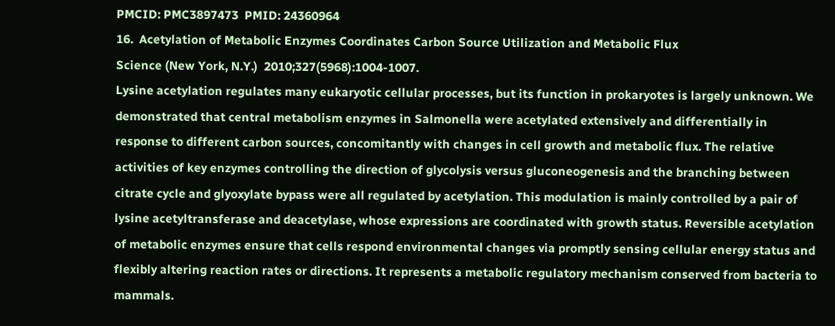PMCID: PMC3897473  PMID: 24360964
16.  Acetylation of Metabolic Enzymes Coordinates Carbon Source Utilization and Metabolic Flux
Science (New York, N.Y.)  2010;327(5968):1004-1007.
Lysine acetylation regulates many eukaryotic cellular processes, but its function in prokaryotes is largely unknown. We demonstrated that central metabolism enzymes in Salmonella were acetylated extensively and differentially in response to different carbon sources, concomitantly with changes in cell growth and metabolic flux. The relative activities of key enzymes controlling the direction of glycolysis versus gluconeogenesis and the branching between citrate cycle and glyoxylate bypass were all regulated by acetylation. This modulation is mainly controlled by a pair of lysine acetyltransferase and deacetylase, whose expressions are coordinated with growth status. Reversible acetylation of metabolic enzymes ensure that cells respond environmental changes via promptly sensing cellular energy status and flexibly altering reaction rates or directions. It represents a metabolic regulatory mechanism conserved from bacteria to mammals.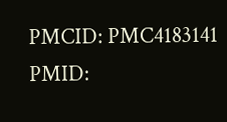PMCID: PMC4183141  PMID: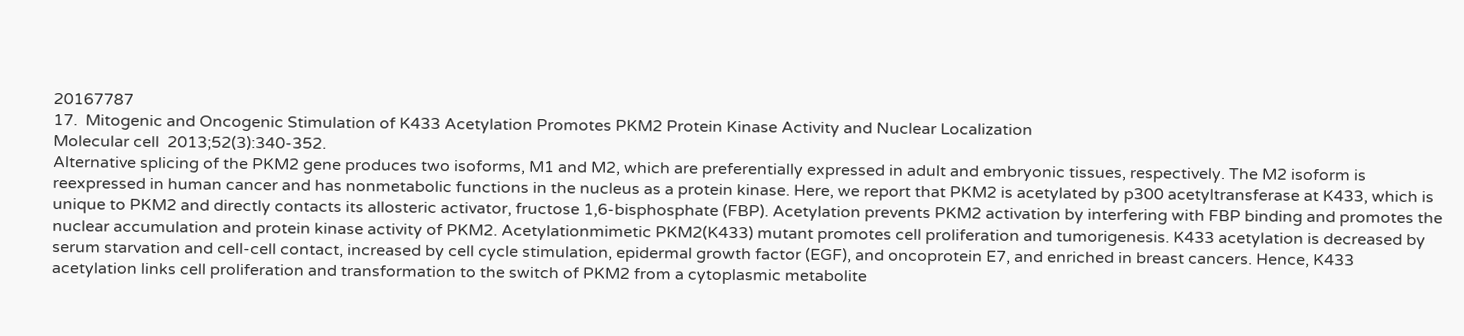20167787
17.  Mitogenic and Oncogenic Stimulation of K433 Acetylation Promotes PKM2 Protein Kinase Activity and Nuclear Localization
Molecular cell  2013;52(3):340-352.
Alternative splicing of the PKM2 gene produces two isoforms, M1 and M2, which are preferentially expressed in adult and embryonic tissues, respectively. The M2 isoform is reexpressed in human cancer and has nonmetabolic functions in the nucleus as a protein kinase. Here, we report that PKM2 is acetylated by p300 acetyltransferase at K433, which is unique to PKM2 and directly contacts its allosteric activator, fructose 1,6-bisphosphate (FBP). Acetylation prevents PKM2 activation by interfering with FBP binding and promotes the nuclear accumulation and protein kinase activity of PKM2. Acetylationmimetic PKM2(K433) mutant promotes cell proliferation and tumorigenesis. K433 acetylation is decreased by serum starvation and cell-cell contact, increased by cell cycle stimulation, epidermal growth factor (EGF), and oncoprotein E7, and enriched in breast cancers. Hence, K433 acetylation links cell proliferation and transformation to the switch of PKM2 from a cytoplasmic metabolite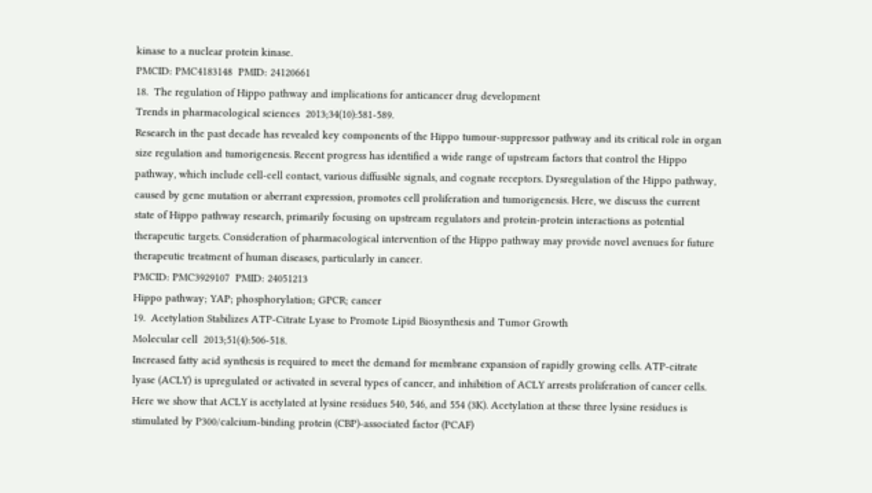kinase to a nuclear protein kinase.
PMCID: PMC4183148  PMID: 24120661
18.  The regulation of Hippo pathway and implications for anticancer drug development
Trends in pharmacological sciences  2013;34(10):581-589.
Research in the past decade has revealed key components of the Hippo tumour-suppressor pathway and its critical role in organ size regulation and tumorigenesis. Recent progress has identified a wide range of upstream factors that control the Hippo pathway, which include cell-cell contact, various diffusible signals, and cognate receptors. Dysregulation of the Hippo pathway, caused by gene mutation or aberrant expression, promotes cell proliferation and tumorigenesis. Here, we discuss the current state of Hippo pathway research, primarily focusing on upstream regulators and protein-protein interactions as potential therapeutic targets. Consideration of pharmacological intervention of the Hippo pathway may provide novel avenues for future therapeutic treatment of human diseases, particularly in cancer.
PMCID: PMC3929107  PMID: 24051213
Hippo pathway; YAP; phosphorylation; GPCR; cancer
19.  Acetylation Stabilizes ATP-Citrate Lyase to Promote Lipid Biosynthesis and Tumor Growth
Molecular cell  2013;51(4):506-518.
Increased fatty acid synthesis is required to meet the demand for membrane expansion of rapidly growing cells. ATP-citrate lyase (ACLY) is upregulated or activated in several types of cancer, and inhibition of ACLY arrests proliferation of cancer cells. Here we show that ACLY is acetylated at lysine residues 540, 546, and 554 (3K). Acetylation at these three lysine residues is stimulated by P300/calcium-binding protein (CBP)-associated factor (PCAF)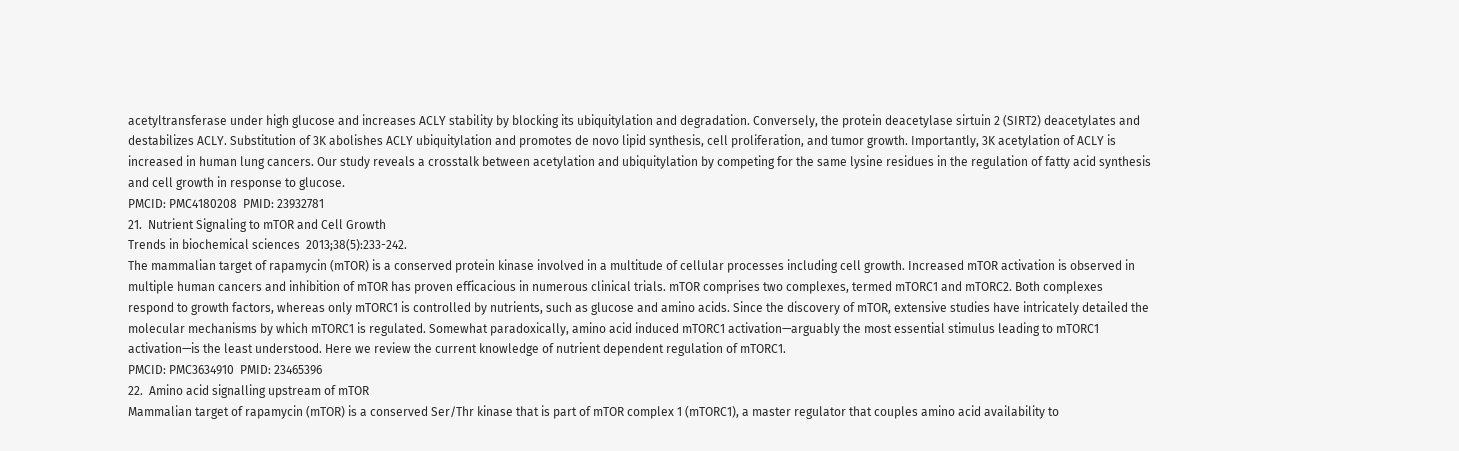acetyltransferase under high glucose and increases ACLY stability by blocking its ubiquitylation and degradation. Conversely, the protein deacetylase sirtuin 2 (SIRT2) deacetylates and destabilizes ACLY. Substitution of 3K abolishes ACLY ubiquitylation and promotes de novo lipid synthesis, cell proliferation, and tumor growth. Importantly, 3K acetylation of ACLY is increased in human lung cancers. Our study reveals a crosstalk between acetylation and ubiquitylation by competing for the same lysine residues in the regulation of fatty acid synthesis and cell growth in response to glucose.
PMCID: PMC4180208  PMID: 23932781
21.  Nutrient Signaling to mTOR and Cell Growth
Trends in biochemical sciences  2013;38(5):233-242.
The mammalian target of rapamycin (mTOR) is a conserved protein kinase involved in a multitude of cellular processes including cell growth. Increased mTOR activation is observed in multiple human cancers and inhibition of mTOR has proven efficacious in numerous clinical trials. mTOR comprises two complexes, termed mTORC1 and mTORC2. Both complexes respond to growth factors, whereas only mTORC1 is controlled by nutrients, such as glucose and amino acids. Since the discovery of mTOR, extensive studies have intricately detailed the molecular mechanisms by which mTORC1 is regulated. Somewhat paradoxically, amino acid induced mTORC1 activation—arguably the most essential stimulus leading to mTORC1 activation—is the least understood. Here we review the current knowledge of nutrient dependent regulation of mTORC1.
PMCID: PMC3634910  PMID: 23465396
22.  Amino acid signalling upstream of mTOR
Mammalian target of rapamycin (mTOR) is a conserved Ser/Thr kinase that is part of mTOR complex 1 (mTORC1), a master regulator that couples amino acid availability to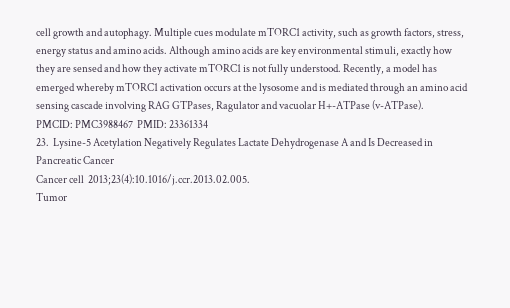cell growth and autophagy. Multiple cues modulate mTORC1 activity, such as growth factors, stress, energy status and amino acids. Although amino acids are key environmental stimuli, exactly how they are sensed and how they activate mTORC1 is not fully understood. Recently, a model has emerged whereby mTORC1 activation occurs at the lysosome and is mediated through an amino acid sensing cascade involving RAG GTPases, Ragulator and vacuolar H+-ATPase (v-ATPase).
PMCID: PMC3988467  PMID: 23361334
23.  Lysine-5 Acetylation Negatively Regulates Lactate Dehydrogenase A and Is Decreased in Pancreatic Cancer
Cancer cell  2013;23(4):10.1016/j.ccr.2013.02.005.
Tumor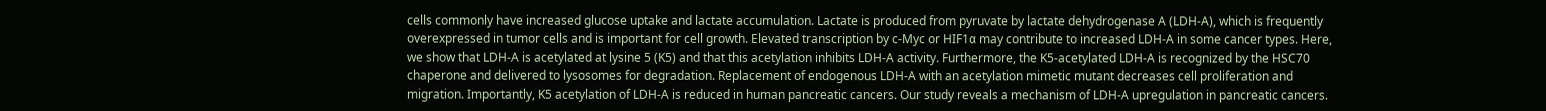cells commonly have increased glucose uptake and lactate accumulation. Lactate is produced from pyruvate by lactate dehydrogenase A (LDH-A), which is frequently overexpressed in tumor cells and is important for cell growth. Elevated transcription by c-Myc or HIF1α may contribute to increased LDH-A in some cancer types. Here, we show that LDH-A is acetylated at lysine 5 (K5) and that this acetylation inhibits LDH-A activity. Furthermore, the K5-acetylated LDH-A is recognized by the HSC70 chaperone and delivered to lysosomes for degradation. Replacement of endogenous LDH-A with an acetylation mimetic mutant decreases cell proliferation and migration. Importantly, K5 acetylation of LDH-A is reduced in human pancreatic cancers. Our study reveals a mechanism of LDH-A upregulation in pancreatic cancers.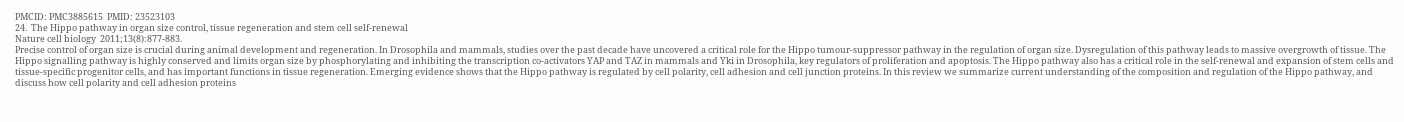PMCID: PMC3885615  PMID: 23523103
24.  The Hippo pathway in organ size control, tissue regeneration and stem cell self-renewal
Nature cell biology  2011;13(8):877-883.
Precise control of organ size is crucial during animal development and regeneration. In Drosophila and mammals, studies over the past decade have uncovered a critical role for the Hippo tumour-suppressor pathway in the regulation of organ size. Dysregulation of this pathway leads to massive overgrowth of tissue. The Hippo signalling pathway is highly conserved and limits organ size by phosphorylating and inhibiting the transcription co-activators YAP and TAZ in mammals and Yki in Drosophila, key regulators of proliferation and apoptosis. The Hippo pathway also has a critical role in the self-renewal and expansion of stem cells and tissue-specific progenitor cells, and has important functions in tissue regeneration. Emerging evidence shows that the Hippo pathway is regulated by cell polarity, cell adhesion and cell junction proteins. In this review we summarize current understanding of the composition and regulation of the Hippo pathway, and discuss how cell polarity and cell adhesion proteins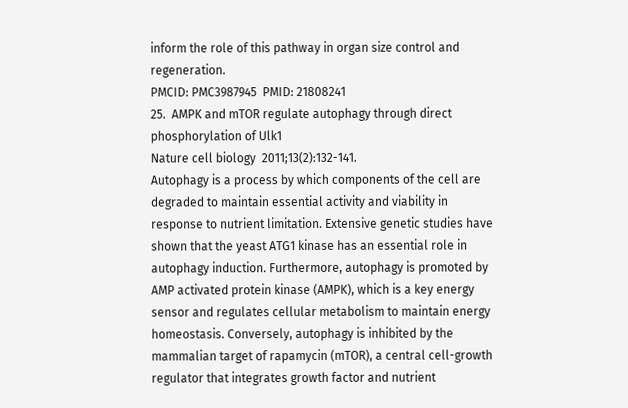inform the role of this pathway in organ size control and regeneration.
PMCID: PMC3987945  PMID: 21808241
25.  AMPK and mTOR regulate autophagy through direct phosphorylation of Ulk1
Nature cell biology  2011;13(2):132-141.
Autophagy is a process by which components of the cell are degraded to maintain essential activity and viability in response to nutrient limitation. Extensive genetic studies have shown that the yeast ATG1 kinase has an essential role in autophagy induction. Furthermore, autophagy is promoted by AMP activated protein kinase (AMPK), which is a key energy sensor and regulates cellular metabolism to maintain energy homeostasis. Conversely, autophagy is inhibited by the mammalian target of rapamycin (mTOR), a central cell-growth regulator that integrates growth factor and nutrient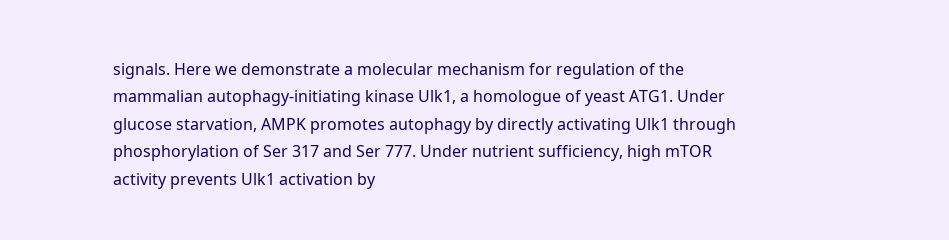signals. Here we demonstrate a molecular mechanism for regulation of the mammalian autophagy-initiating kinase Ulk1, a homologue of yeast ATG1. Under glucose starvation, AMPK promotes autophagy by directly activating Ulk1 through phosphorylation of Ser 317 and Ser 777. Under nutrient sufficiency, high mTOR activity prevents Ulk1 activation by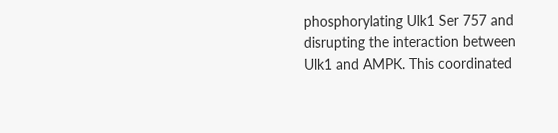phosphorylating Ulk1 Ser 757 and disrupting the interaction between Ulk1 and AMPK. This coordinated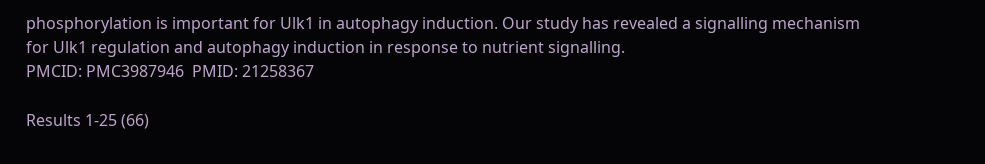phosphorylation is important for Ulk1 in autophagy induction. Our study has revealed a signalling mechanism for Ulk1 regulation and autophagy induction in response to nutrient signalling.
PMCID: PMC3987946  PMID: 21258367

Results 1-25 (66)